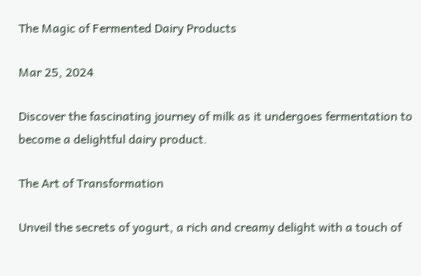The Magic of Fermented Dairy Products

Mar 25, 2024

Discover the fascinating journey of milk as it undergoes fermentation to become a delightful dairy product.

The Art of Transformation

Unveil the secrets of yogurt, a rich and creamy delight with a touch of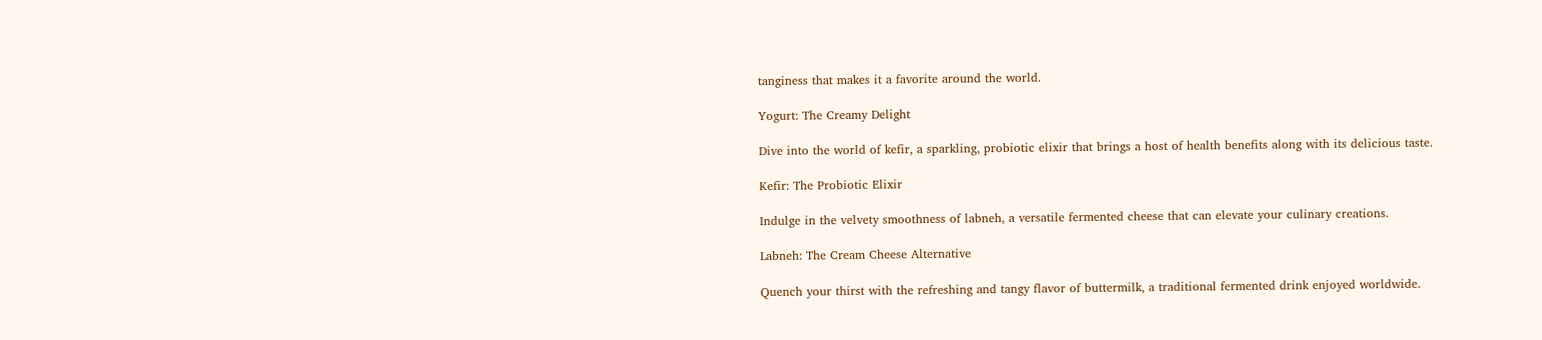tanginess that makes it a favorite around the world.

Yogurt: The Creamy Delight

Dive into the world of kefir, a sparkling, probiotic elixir that brings a host of health benefits along with its delicious taste.

Kefir: The Probiotic Elixir

Indulge in the velvety smoothness of labneh, a versatile fermented cheese that can elevate your culinary creations.

Labneh: The Cream Cheese Alternative

Quench your thirst with the refreshing and tangy flavor of buttermilk, a traditional fermented drink enjoyed worldwide.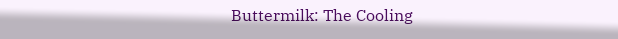Buttermilk: The Cooling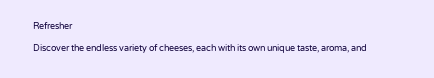Refresher

Discover the endless variety of cheeses, each with its own unique taste, aroma, and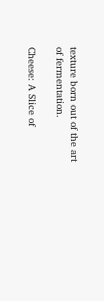texture born out of the art of fermentation.

Cheese: A Slice of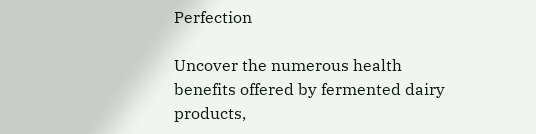Perfection

Uncover the numerous health benefits offered by fermented dairy products,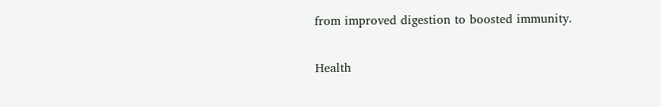from improved digestion to boosted immunity.

Health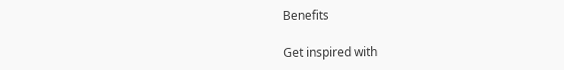Benefits

Get inspired with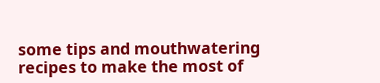some tips and mouthwatering recipes to make the most of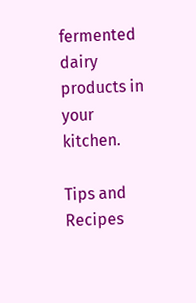fermented dairy products in your kitchen.

Tips and Recipes